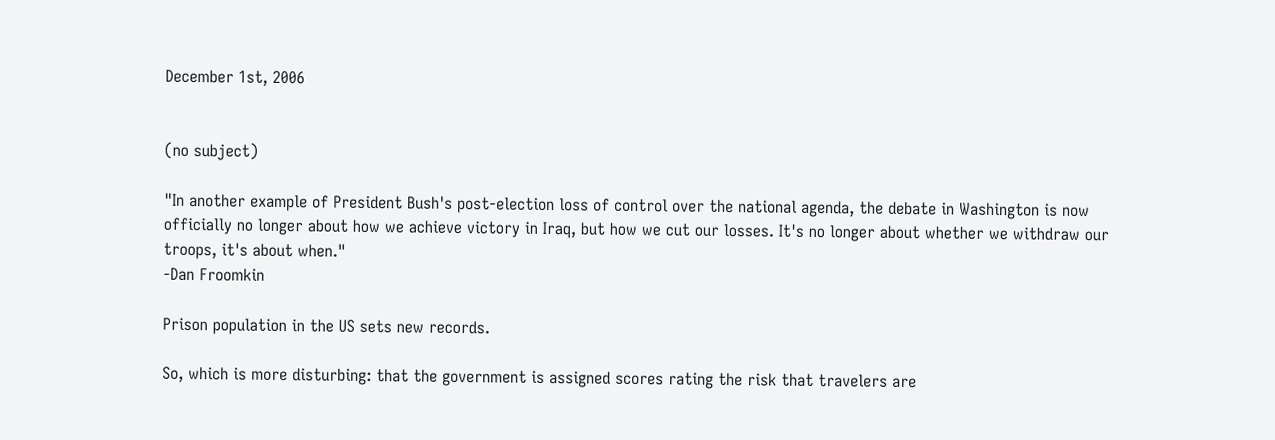December 1st, 2006


(no subject)

"In another example of President Bush's post-election loss of control over the national agenda, the debate in Washington is now officially no longer about how we achieve victory in Iraq, but how we cut our losses. It's no longer about whether we withdraw our troops, it's about when."
-Dan Froomkin

Prison population in the US sets new records.

So, which is more disturbing: that the government is assigned scores rating the risk that travelers are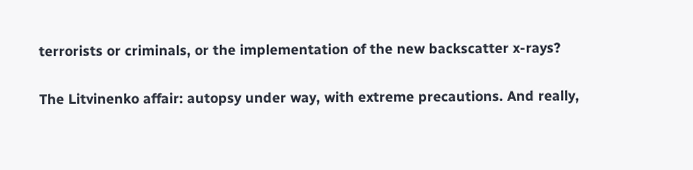terrorists or criminals, or the implementation of the new backscatter x-rays?

The Litvinenko affair: autopsy under way, with extreme precautions. And really,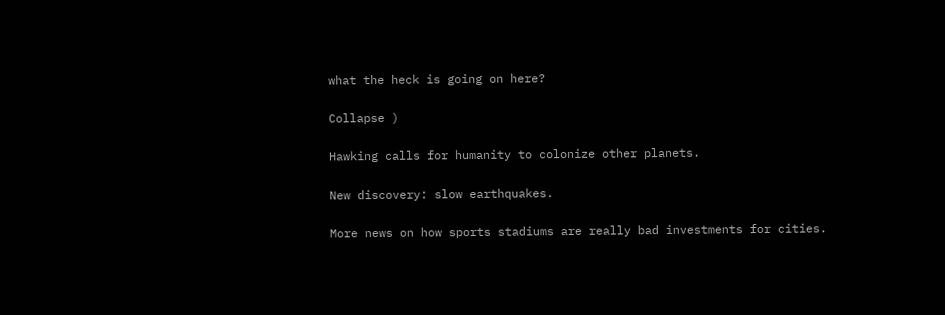what the heck is going on here?

Collapse )

Hawking calls for humanity to colonize other planets.

New discovery: slow earthquakes.

More news on how sports stadiums are really bad investments for cities.